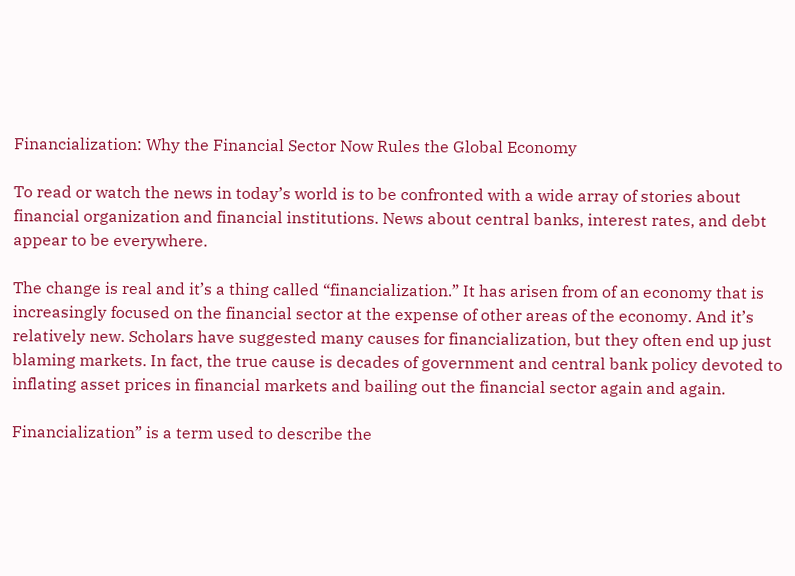Financialization: Why the Financial Sector Now Rules the Global Economy

To read or watch the news in today’s world is to be confronted with a wide array of stories about financial organization and financial institutions. News about central banks, interest rates, and debt appear to be everywhere.

The change is real and it’s a thing called “financialization.” It has arisen from of an economy that is increasingly focused on the financial sector at the expense of other areas of the economy. And it’s relatively new. Scholars have suggested many causes for financialization, but they often end up just blaming markets. In fact, the true cause is decades of government and central bank policy devoted to inflating asset prices in financial markets and bailing out the financial sector again and again.

Financialization” is a term used to describe the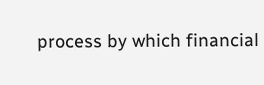process by which financial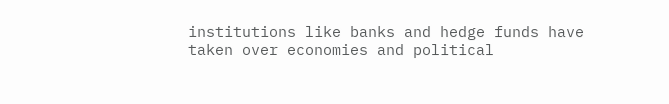institutions like banks and hedge funds have taken over economies and political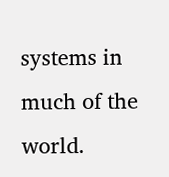systems in much of the world.